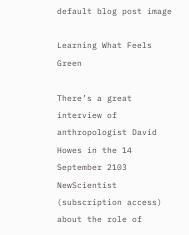default blog post image

Learning What Feels Green

There’s a great interview of anthropologist David Howes in the 14 September 2103 NewScientist (subscription access) about the role of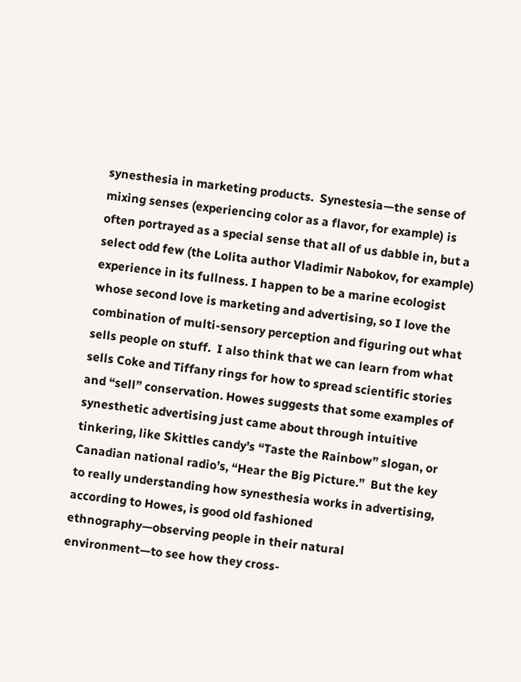synesthesia in marketing products.  Synestesia—the sense of mixing senses (experiencing color as a flavor, for example) is often portrayed as a special sense that all of us dabble in, but a select odd few (the Lolita author Vladimir Nabokov, for example) experience in its fullness. I happen to be a marine ecologist whose second love is marketing and advertising, so I love the combination of multi-sensory perception and figuring out what sells people on stuff.  I also think that we can learn from what sells Coke and Tiffany rings for how to spread scientific stories and “sell” conservation. Howes suggests that some examples of synesthetic advertising just came about through intuitive tinkering, like Skittles candy’s “Taste the Rainbow” slogan, or Canadian national radio’s, “Hear the Big Picture.”  But the key to really understanding how synesthesia works in advertising, according to Howes, is good old fashioned ethnography—observing people in their natural environment—to see how they cross-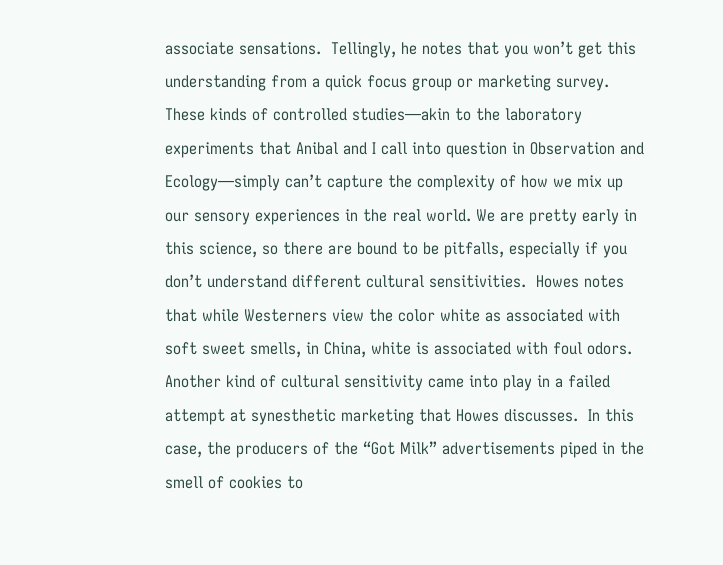associate sensations.  Tellingly, he notes that you won’t get this understanding from a quick focus group or marketing survey.  These kinds of controlled studies—akin to the laboratory experiments that Anibal and I call into question in Observation and Ecology—simply can’t capture the complexity of how we mix up our sensory experiences in the real world. We are pretty early in this science, so there are bound to be pitfalls, especially if you don’t understand different cultural sensitivities.  Howes notes that while Westerners view the color white as associated with soft sweet smells, in China, white is associated with foul odors.  Another kind of cultural sensitivity came into play in a failed attempt at synesthetic marketing that Howes discusses.  In this case, the producers of the “Got Milk” advertisements piped in the smell of cookies to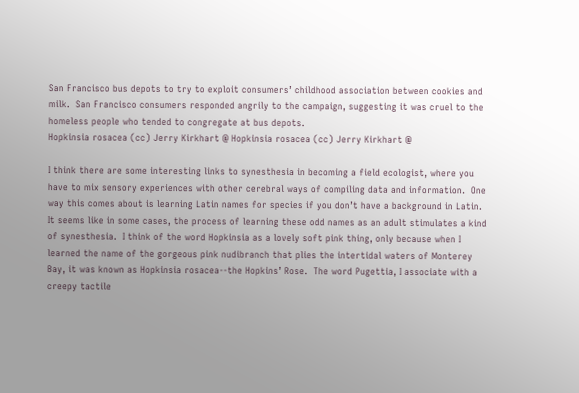San Francisco bus depots to try to exploit consumers’ childhood association between cookies and milk.  San Francisco consumers responded angrily to the campaign, suggesting it was cruel to the homeless people who tended to congregate at bus depots.
Hopkinsia rosacea (cc) Jerry Kirkhart @ Hopkinsia rosacea (cc) Jerry Kirkhart @

I think there are some interesting links to synesthesia in becoming a field ecologist, where you have to mix sensory experiences with other cerebral ways of compiling data and information.  One way this comes about is learning Latin names for species if you don’t have a background in Latin.  It seems like in some cases, the process of learning these odd names as an adult stimulates a kind of synesthesia.  I think of the word Hopkinsia as a lovely soft pink thing, only because when I learned the name of the gorgeous pink nudibranch that plies the intertidal waters of Monterey Bay, it was known as Hopkinsia rosacea--the Hopkins’ Rose.  The word Pugettia, I associate with a creepy tactile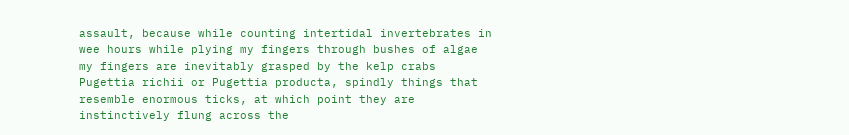assault, because while counting intertidal invertebrates in wee hours while plying my fingers through bushes of algae my fingers are inevitably grasped by the kelp crabs Pugettia richii or Pugettia producta, spindly things that resemble enormous ticks, at which point they are instinctively flung across the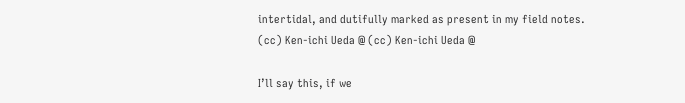intertidal, and dutifully marked as present in my field notes.
(cc) Ken-ichi Ueda @ (cc) Ken-ichi Ueda @

I’ll say this, if we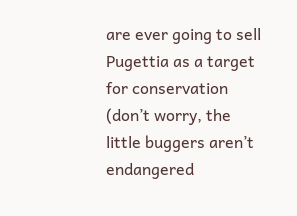are ever going to sell Pugettia as a target for conservation (don’t worry, the little buggers aren’t endangered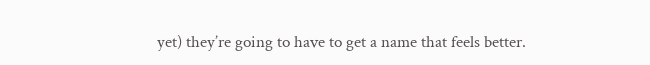yet) they’re going to have to get a name that feels better.